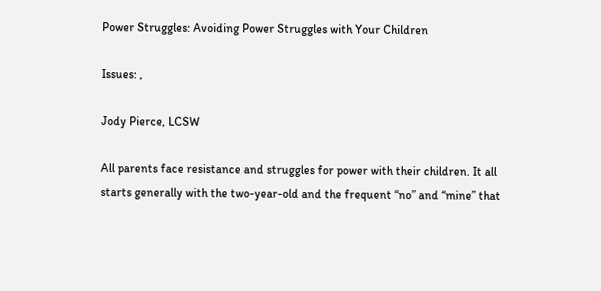Power Struggles: Avoiding Power Struggles with Your Children

Issues: ,

Jody Pierce, LCSW

All parents face resistance and struggles for power with their children. It all starts generally with the two-year-old and the frequent “no” and “mine” that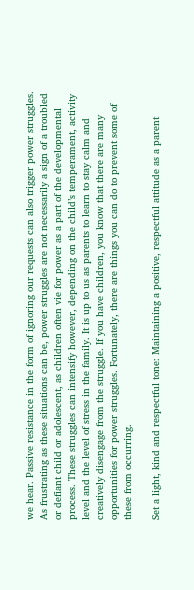we hear. Passive resistance in the form of ignoring our requests can also trigger power struggles. As frustrating as these situations can be, power struggles are not necessarily a sign of a troubled or defiant child or adolescent, as children often vie for power as a part of the developmental process. These struggles can intensify however, depending on the child’s temperament, activity level and the level of stress in the family. It is up to us as parents to learn to stay calm and creatively disengage from the struggle. If you have children, you know that there are many opportunities for power struggles. Fortunately, there are things you can do to prevent some of these from occurring.

Set a light, kind and respectful tone: Maintaining a positive, respectful attitude as a parent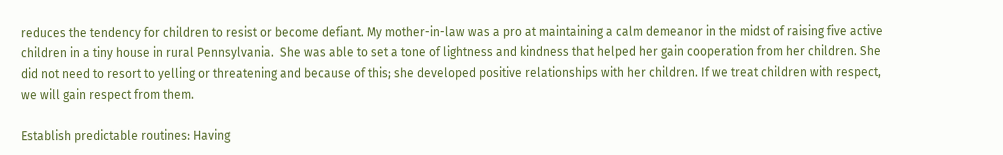reduces the tendency for children to resist or become defiant. My mother-in-law was a pro at maintaining a calm demeanor in the midst of raising five active children in a tiny house in rural Pennsylvania.  She was able to set a tone of lightness and kindness that helped her gain cooperation from her children. She did not need to resort to yelling or threatening and because of this; she developed positive relationships with her children. If we treat children with respect, we will gain respect from them.

Establish predictable routines: Having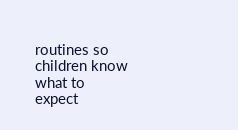routines so children know what to expect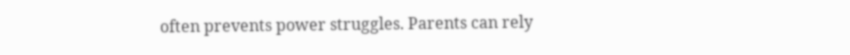often prevents power struggles. Parents can rely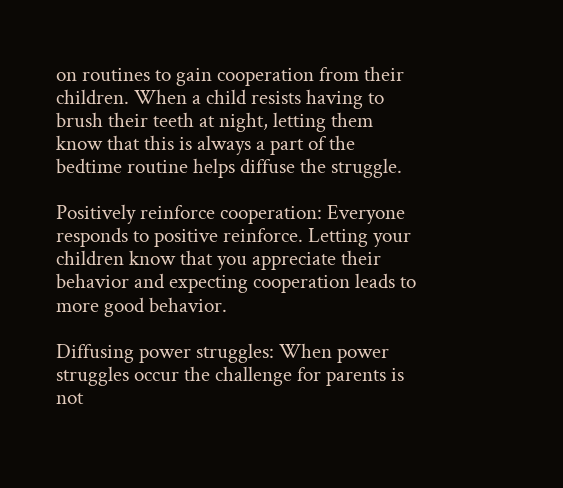on routines to gain cooperation from their children. When a child resists having to brush their teeth at night, letting them know that this is always a part of the bedtime routine helps diffuse the struggle.

Positively reinforce cooperation: Everyone responds to positive reinforce. Letting your children know that you appreciate their behavior and expecting cooperation leads to more good behavior.

Diffusing power struggles: When power struggles occur the challenge for parents is not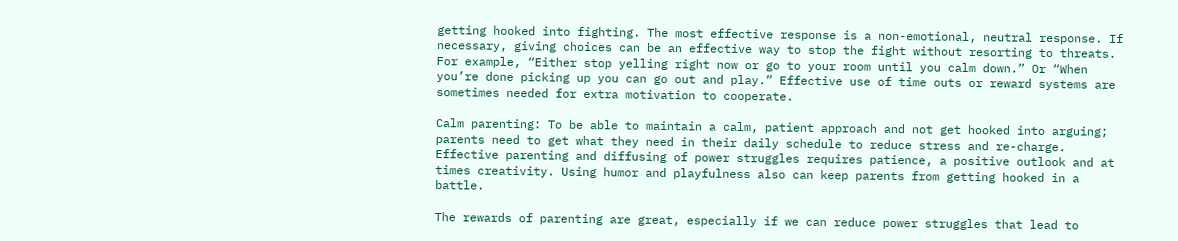getting hooked into fighting. The most effective response is a non-emotional, neutral response. If necessary, giving choices can be an effective way to stop the fight without resorting to threats. For example, “Either stop yelling right now or go to your room until you calm down.” Or “When you’re done picking up you can go out and play.” Effective use of time outs or reward systems are sometimes needed for extra motivation to cooperate.

Calm parenting: To be able to maintain a calm, patient approach and not get hooked into arguing; parents need to get what they need in their daily schedule to reduce stress and re-charge. Effective parenting and diffusing of power struggles requires patience, a positive outlook and at times creativity. Using humor and playfulness also can keep parents from getting hooked in a battle.

The rewards of parenting are great, especially if we can reduce power struggles that lead to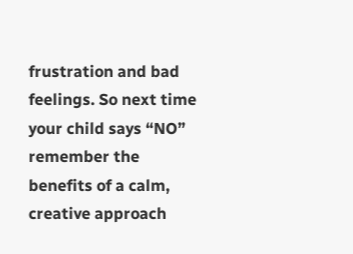frustration and bad feelings. So next time your child says “NO” remember the benefits of a calm, creative approach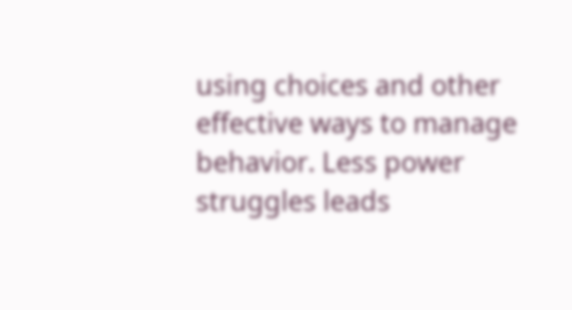using choices and other effective ways to manage behavior. Less power struggles leads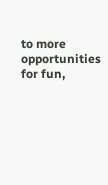to more opportunities for fun,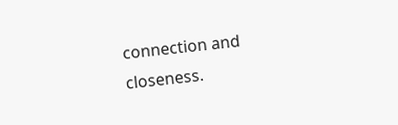connection and closeness.